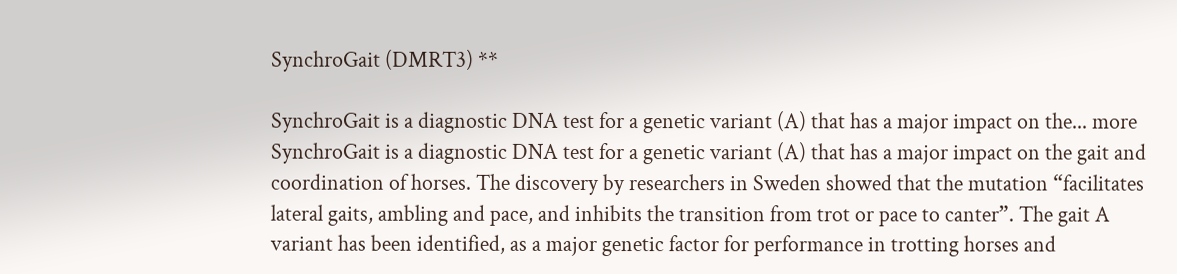SynchroGait (DMRT3) **

SynchroGait is a diagnostic DNA test for a genetic variant (A) that has a major impact on the... more
SynchroGait is a diagnostic DNA test for a genetic variant (A) that has a major impact on the gait and coordination of horses. The discovery by researchers in Sweden showed that the mutation “facilitates lateral gaits, ambling and pace, and inhibits the transition from trot or pace to canter”. The gait A variant has been identified, as a major genetic factor for performance in trotting horses and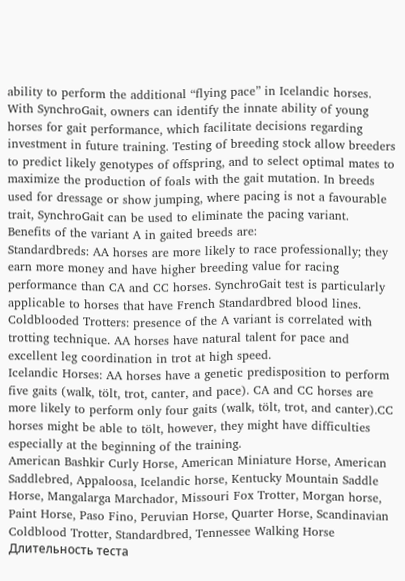ability to perform the additional “flying pace” in Icelandic horses.
With SynchroGait, owners can identify the innate ability of young horses for gait performance, which facilitate decisions regarding investment in future training. Testing of breeding stock allow breeders to predict likely genotypes of offspring, and to select optimal mates to maximize the production of foals with the gait mutation. In breeds used for dressage or show jumping, where pacing is not a favourable trait, SynchroGait can be used to eliminate the pacing variant.
Benefits of the variant A in gaited breeds are:
Standardbreds: AA horses are more likely to race professionally; they earn more money and have higher breeding value for racing performance than CA and CC horses. SynchroGait test is particularly applicable to horses that have French Standardbred blood lines.
Coldblooded Trotters: presence of the A variant is correlated with trotting technique. AA horses have natural talent for pace and excellent leg coordination in trot at high speed.
Icelandic Horses: AA horses have a genetic predisposition to perform five gaits (walk, tölt, trot, canter, and pace). CA and CC horses are more likely to perform only four gaits (walk, tölt, trot, and canter).CC horses might be able to tölt, however, they might have difficulties especially at the beginning of the training.
American Bashkir Curly Horse, American Miniature Horse, American Saddlebred, Appaloosa, Icelandic horse, Kentucky Mountain Saddle Horse, Mangalarga Marchador, Missouri Fox Trotter, Morgan horse, Paint Horse, Paso Fino, Peruvian Horse, Quarter Horse, Scandinavian Coldblood Trotter, Standardbred, Tennessee Walking Horse
Длительность теста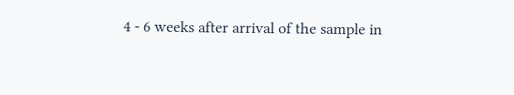4 - 6 weeks after arrival of the sample in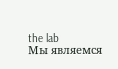the lab
Мы являемся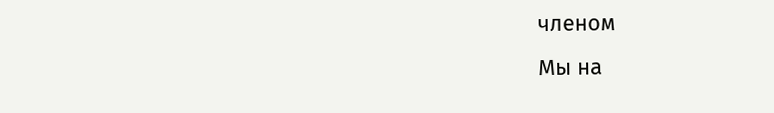членом
Мы на